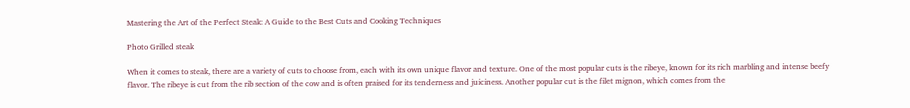Mastering the Art of the Perfect Steak: A Guide to the Best Cuts and Cooking Techniques

Photo Grilled steak

When it comes to steak, there are a variety of cuts to choose from, each with its own unique flavor and texture. One of the most popular cuts is the ribeye, known for its rich marbling and intense beefy flavor. The ribeye is cut from the rib section of the cow and is often praised for its tenderness and juiciness. Another popular cut is the filet mignon, which comes from the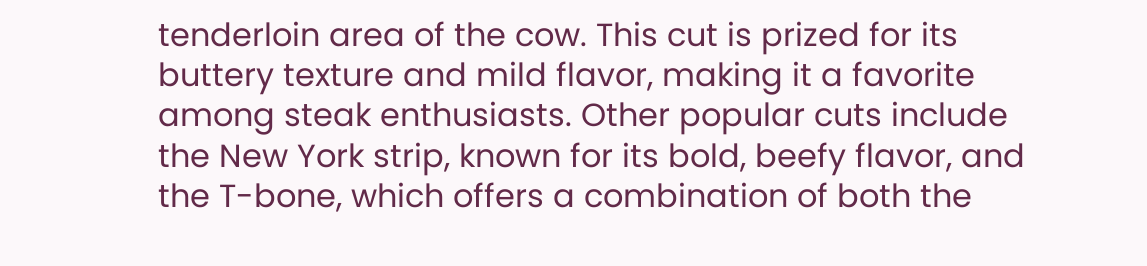tenderloin area of the cow. This cut is prized for its buttery texture and mild flavor, making it a favorite among steak enthusiasts. Other popular cuts include the New York strip, known for its bold, beefy flavor, and the T-bone, which offers a combination of both the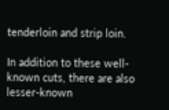tenderloin and strip loin.

In addition to these well-known cuts, there are also lesser-known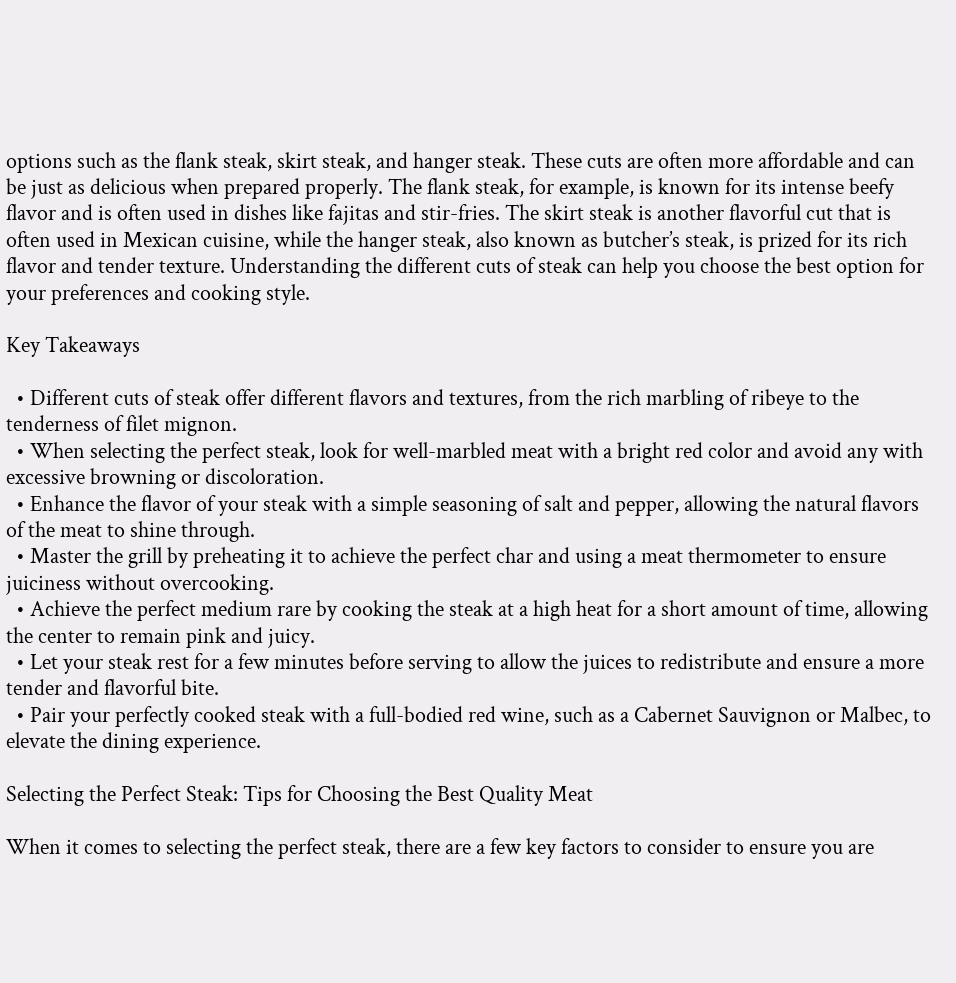options such as the flank steak, skirt steak, and hanger steak. These cuts are often more affordable and can be just as delicious when prepared properly. The flank steak, for example, is known for its intense beefy flavor and is often used in dishes like fajitas and stir-fries. The skirt steak is another flavorful cut that is often used in Mexican cuisine, while the hanger steak, also known as butcher’s steak, is prized for its rich flavor and tender texture. Understanding the different cuts of steak can help you choose the best option for your preferences and cooking style.

Key Takeaways

  • Different cuts of steak offer different flavors and textures, from the rich marbling of ribeye to the tenderness of filet mignon.
  • When selecting the perfect steak, look for well-marbled meat with a bright red color and avoid any with excessive browning or discoloration.
  • Enhance the flavor of your steak with a simple seasoning of salt and pepper, allowing the natural flavors of the meat to shine through.
  • Master the grill by preheating it to achieve the perfect char and using a meat thermometer to ensure juiciness without overcooking.
  • Achieve the perfect medium rare by cooking the steak at a high heat for a short amount of time, allowing the center to remain pink and juicy.
  • Let your steak rest for a few minutes before serving to allow the juices to redistribute and ensure a more tender and flavorful bite.
  • Pair your perfectly cooked steak with a full-bodied red wine, such as a Cabernet Sauvignon or Malbec, to elevate the dining experience.

Selecting the Perfect Steak: Tips for Choosing the Best Quality Meat

When it comes to selecting the perfect steak, there are a few key factors to consider to ensure you are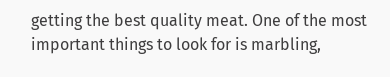getting the best quality meat. One of the most important things to look for is marbling,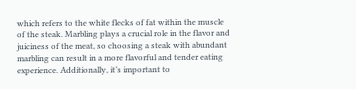which refers to the white flecks of fat within the muscle of the steak. Marbling plays a crucial role in the flavor and juiciness of the meat, so choosing a steak with abundant marbling can result in a more flavorful and tender eating experience. Additionally, it’s important to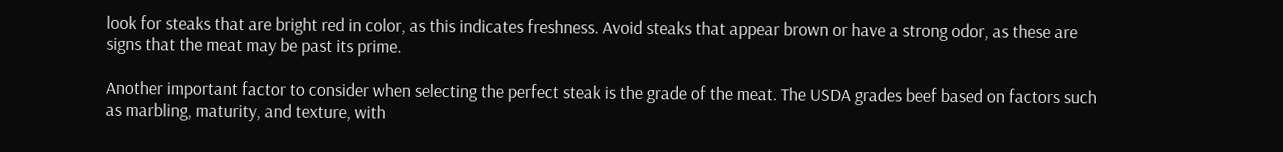look for steaks that are bright red in color, as this indicates freshness. Avoid steaks that appear brown or have a strong odor, as these are signs that the meat may be past its prime.

Another important factor to consider when selecting the perfect steak is the grade of the meat. The USDA grades beef based on factors such as marbling, maturity, and texture, with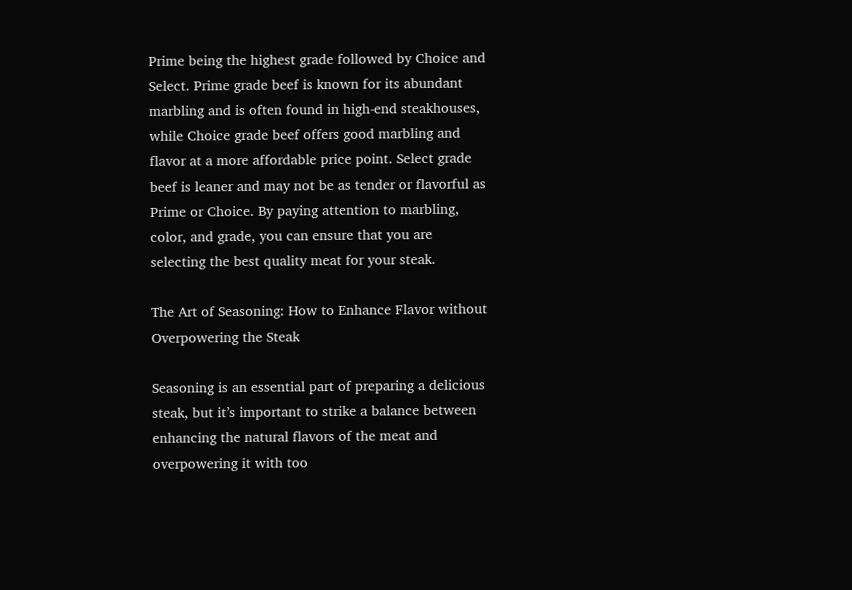Prime being the highest grade followed by Choice and Select. Prime grade beef is known for its abundant marbling and is often found in high-end steakhouses, while Choice grade beef offers good marbling and flavor at a more affordable price point. Select grade beef is leaner and may not be as tender or flavorful as Prime or Choice. By paying attention to marbling, color, and grade, you can ensure that you are selecting the best quality meat for your steak.

The Art of Seasoning: How to Enhance Flavor without Overpowering the Steak

Seasoning is an essential part of preparing a delicious steak, but it’s important to strike a balance between enhancing the natural flavors of the meat and overpowering it with too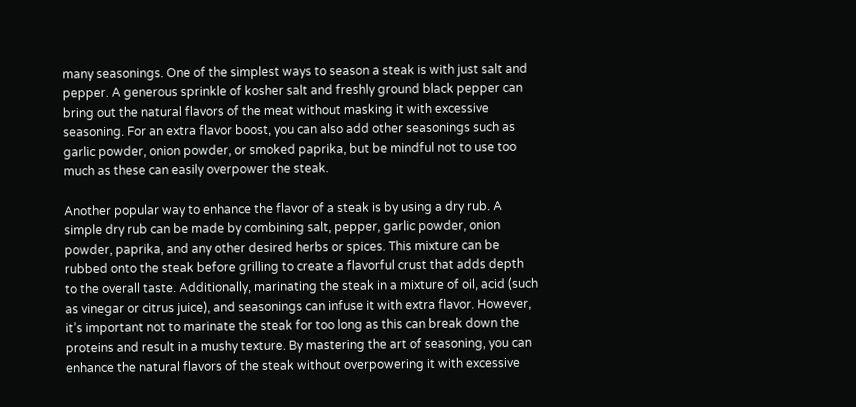many seasonings. One of the simplest ways to season a steak is with just salt and pepper. A generous sprinkle of kosher salt and freshly ground black pepper can bring out the natural flavors of the meat without masking it with excessive seasoning. For an extra flavor boost, you can also add other seasonings such as garlic powder, onion powder, or smoked paprika, but be mindful not to use too much as these can easily overpower the steak.

Another popular way to enhance the flavor of a steak is by using a dry rub. A simple dry rub can be made by combining salt, pepper, garlic powder, onion powder, paprika, and any other desired herbs or spices. This mixture can be rubbed onto the steak before grilling to create a flavorful crust that adds depth to the overall taste. Additionally, marinating the steak in a mixture of oil, acid (such as vinegar or citrus juice), and seasonings can infuse it with extra flavor. However, it’s important not to marinate the steak for too long as this can break down the proteins and result in a mushy texture. By mastering the art of seasoning, you can enhance the natural flavors of the steak without overpowering it with excessive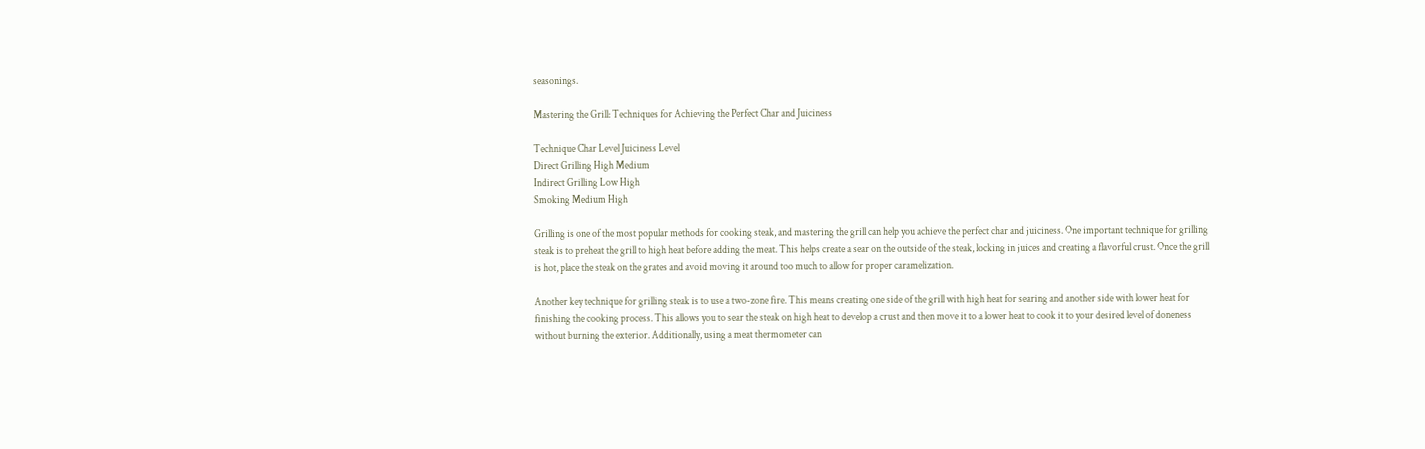seasonings.

Mastering the Grill: Techniques for Achieving the Perfect Char and Juiciness

Technique Char Level Juiciness Level
Direct Grilling High Medium
Indirect Grilling Low High
Smoking Medium High

Grilling is one of the most popular methods for cooking steak, and mastering the grill can help you achieve the perfect char and juiciness. One important technique for grilling steak is to preheat the grill to high heat before adding the meat. This helps create a sear on the outside of the steak, locking in juices and creating a flavorful crust. Once the grill is hot, place the steak on the grates and avoid moving it around too much to allow for proper caramelization.

Another key technique for grilling steak is to use a two-zone fire. This means creating one side of the grill with high heat for searing and another side with lower heat for finishing the cooking process. This allows you to sear the steak on high heat to develop a crust and then move it to a lower heat to cook it to your desired level of doneness without burning the exterior. Additionally, using a meat thermometer can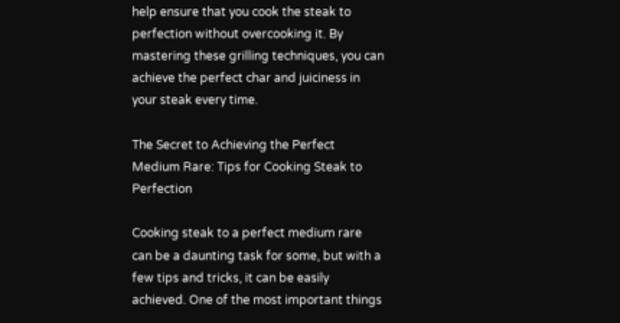help ensure that you cook the steak to perfection without overcooking it. By mastering these grilling techniques, you can achieve the perfect char and juiciness in your steak every time.

The Secret to Achieving the Perfect Medium Rare: Tips for Cooking Steak to Perfection

Cooking steak to a perfect medium rare can be a daunting task for some, but with a few tips and tricks, it can be easily achieved. One of the most important things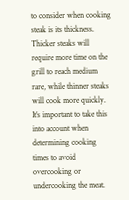to consider when cooking steak is its thickness. Thicker steaks will require more time on the grill to reach medium rare, while thinner steaks will cook more quickly. It’s important to take this into account when determining cooking times to avoid overcooking or undercooking the meat.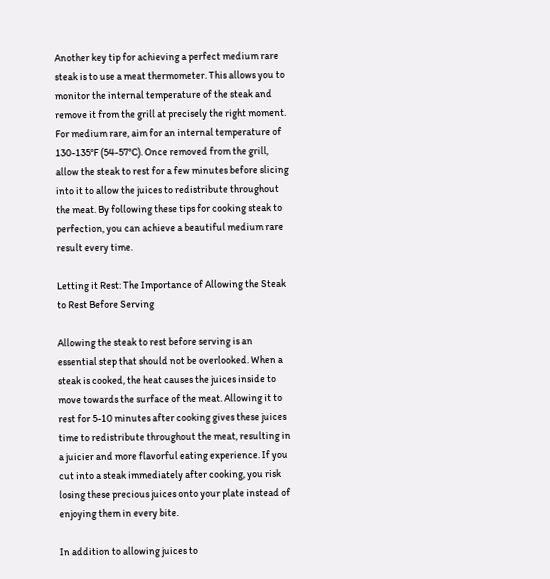Another key tip for achieving a perfect medium rare steak is to use a meat thermometer. This allows you to monitor the internal temperature of the steak and remove it from the grill at precisely the right moment. For medium rare, aim for an internal temperature of 130-135°F (54-57°C). Once removed from the grill, allow the steak to rest for a few minutes before slicing into it to allow the juices to redistribute throughout the meat. By following these tips for cooking steak to perfection, you can achieve a beautiful medium rare result every time.

Letting it Rest: The Importance of Allowing the Steak to Rest Before Serving

Allowing the steak to rest before serving is an essential step that should not be overlooked. When a steak is cooked, the heat causes the juices inside to move towards the surface of the meat. Allowing it to rest for 5-10 minutes after cooking gives these juices time to redistribute throughout the meat, resulting in a juicier and more flavorful eating experience. If you cut into a steak immediately after cooking, you risk losing these precious juices onto your plate instead of enjoying them in every bite.

In addition to allowing juices to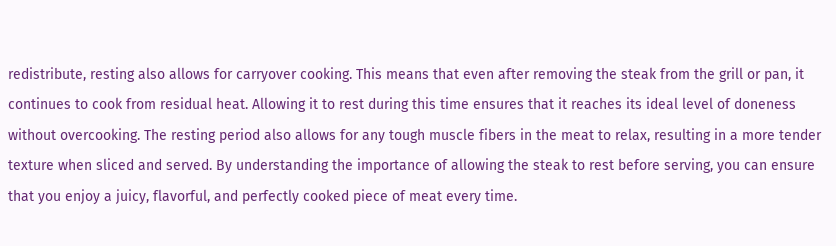redistribute, resting also allows for carryover cooking. This means that even after removing the steak from the grill or pan, it continues to cook from residual heat. Allowing it to rest during this time ensures that it reaches its ideal level of doneness without overcooking. The resting period also allows for any tough muscle fibers in the meat to relax, resulting in a more tender texture when sliced and served. By understanding the importance of allowing the steak to rest before serving, you can ensure that you enjoy a juicy, flavorful, and perfectly cooked piece of meat every time.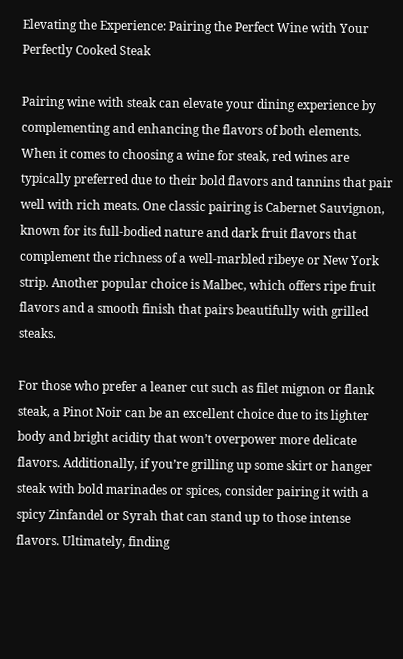Elevating the Experience: Pairing the Perfect Wine with Your Perfectly Cooked Steak

Pairing wine with steak can elevate your dining experience by complementing and enhancing the flavors of both elements. When it comes to choosing a wine for steak, red wines are typically preferred due to their bold flavors and tannins that pair well with rich meats. One classic pairing is Cabernet Sauvignon, known for its full-bodied nature and dark fruit flavors that complement the richness of a well-marbled ribeye or New York strip. Another popular choice is Malbec, which offers ripe fruit flavors and a smooth finish that pairs beautifully with grilled steaks.

For those who prefer a leaner cut such as filet mignon or flank steak, a Pinot Noir can be an excellent choice due to its lighter body and bright acidity that won’t overpower more delicate flavors. Additionally, if you’re grilling up some skirt or hanger steak with bold marinades or spices, consider pairing it with a spicy Zinfandel or Syrah that can stand up to those intense flavors. Ultimately, finding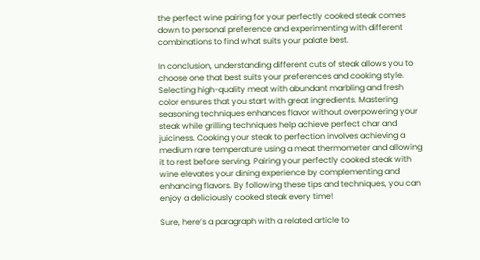the perfect wine pairing for your perfectly cooked steak comes down to personal preference and experimenting with different combinations to find what suits your palate best.

In conclusion, understanding different cuts of steak allows you to choose one that best suits your preferences and cooking style. Selecting high-quality meat with abundant marbling and fresh color ensures that you start with great ingredients. Mastering seasoning techniques enhances flavor without overpowering your steak while grilling techniques help achieve perfect char and juiciness. Cooking your steak to perfection involves achieving a medium rare temperature using a meat thermometer and allowing it to rest before serving. Pairing your perfectly cooked steak with wine elevates your dining experience by complementing and enhancing flavors. By following these tips and techniques, you can enjoy a deliciously cooked steak every time!

Sure, here’s a paragraph with a related article to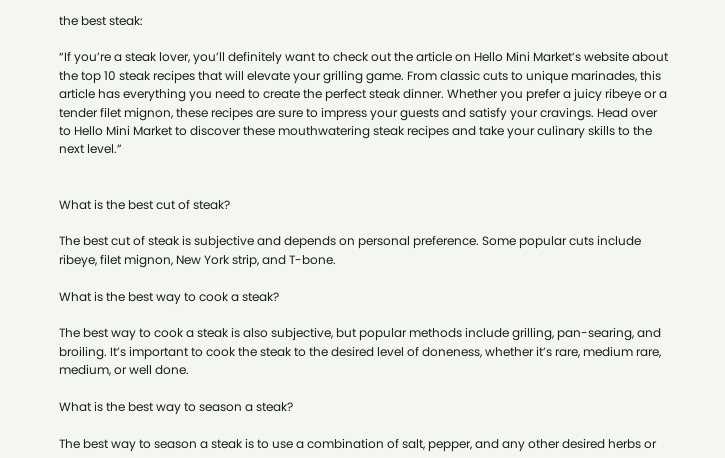the best steak:

“If you’re a steak lover, you’ll definitely want to check out the article on Hello Mini Market’s website about the top 10 steak recipes that will elevate your grilling game. From classic cuts to unique marinades, this article has everything you need to create the perfect steak dinner. Whether you prefer a juicy ribeye or a tender filet mignon, these recipes are sure to impress your guests and satisfy your cravings. Head over to Hello Mini Market to discover these mouthwatering steak recipes and take your culinary skills to the next level.”


What is the best cut of steak?

The best cut of steak is subjective and depends on personal preference. Some popular cuts include ribeye, filet mignon, New York strip, and T-bone.

What is the best way to cook a steak?

The best way to cook a steak is also subjective, but popular methods include grilling, pan-searing, and broiling. It’s important to cook the steak to the desired level of doneness, whether it’s rare, medium rare, medium, or well done.

What is the best way to season a steak?

The best way to season a steak is to use a combination of salt, pepper, and any other desired herbs or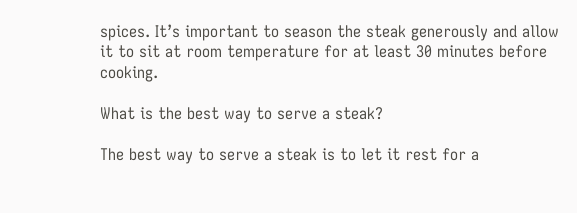spices. It’s important to season the steak generously and allow it to sit at room temperature for at least 30 minutes before cooking.

What is the best way to serve a steak?

The best way to serve a steak is to let it rest for a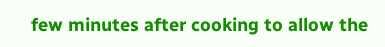few minutes after cooking to allow the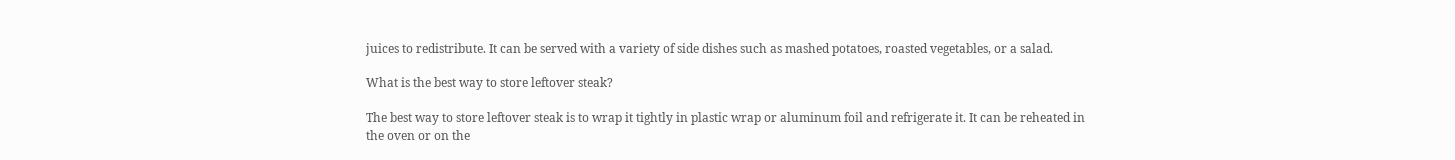juices to redistribute. It can be served with a variety of side dishes such as mashed potatoes, roasted vegetables, or a salad.

What is the best way to store leftover steak?

The best way to store leftover steak is to wrap it tightly in plastic wrap or aluminum foil and refrigerate it. It can be reheated in the oven or on the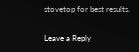stovetop for best results.

Leave a Reply